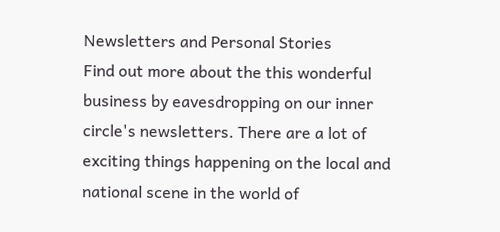Newsletters and Personal Stories
Find out more about the this wonderful business by eavesdropping on our inner circle's newsletters. There are a lot of exciting things happening on the local and national scene in the world of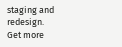staging and redesign.
Get more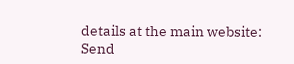details at the main website:
Send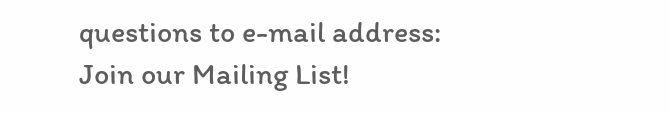questions to e-mail address:
Join our Mailing List!